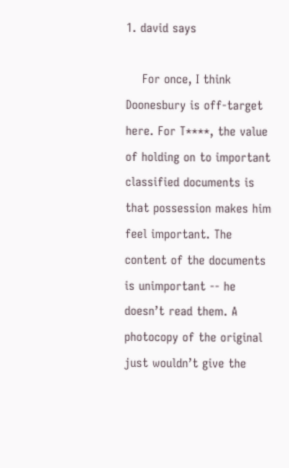1. david says

    For once, I think Doonesbury is off-target here. For T****, the value of holding on to important classified documents is that possession makes him feel important. The content of the documents is unimportant -- he doesn’t read them. A photocopy of the original just wouldn’t give the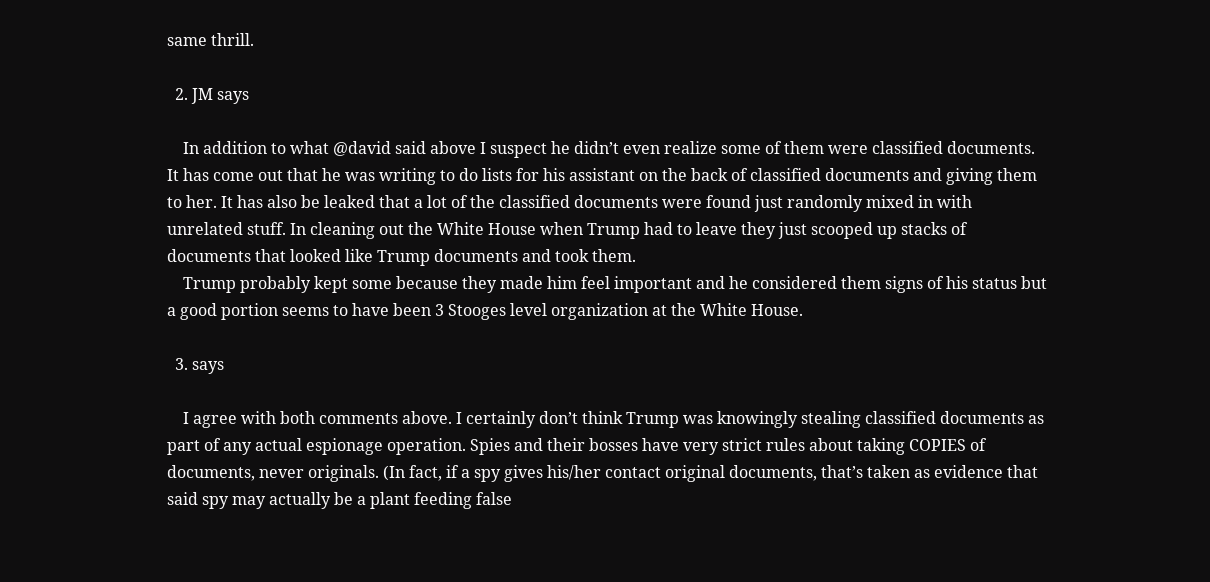same thrill.

  2. JM says

    In addition to what @david said above I suspect he didn’t even realize some of them were classified documents. It has come out that he was writing to do lists for his assistant on the back of classified documents and giving them to her. It has also be leaked that a lot of the classified documents were found just randomly mixed in with unrelated stuff. In cleaning out the White House when Trump had to leave they just scooped up stacks of documents that looked like Trump documents and took them.
    Trump probably kept some because they made him feel important and he considered them signs of his status but a good portion seems to have been 3 Stooges level organization at the White House.

  3. says

    I agree with both comments above. I certainly don’t think Trump was knowingly stealing classified documents as part of any actual espionage operation. Spies and their bosses have very strict rules about taking COPIES of documents, never originals. (In fact, if a spy gives his/her contact original documents, that’s taken as evidence that said spy may actually be a plant feeding false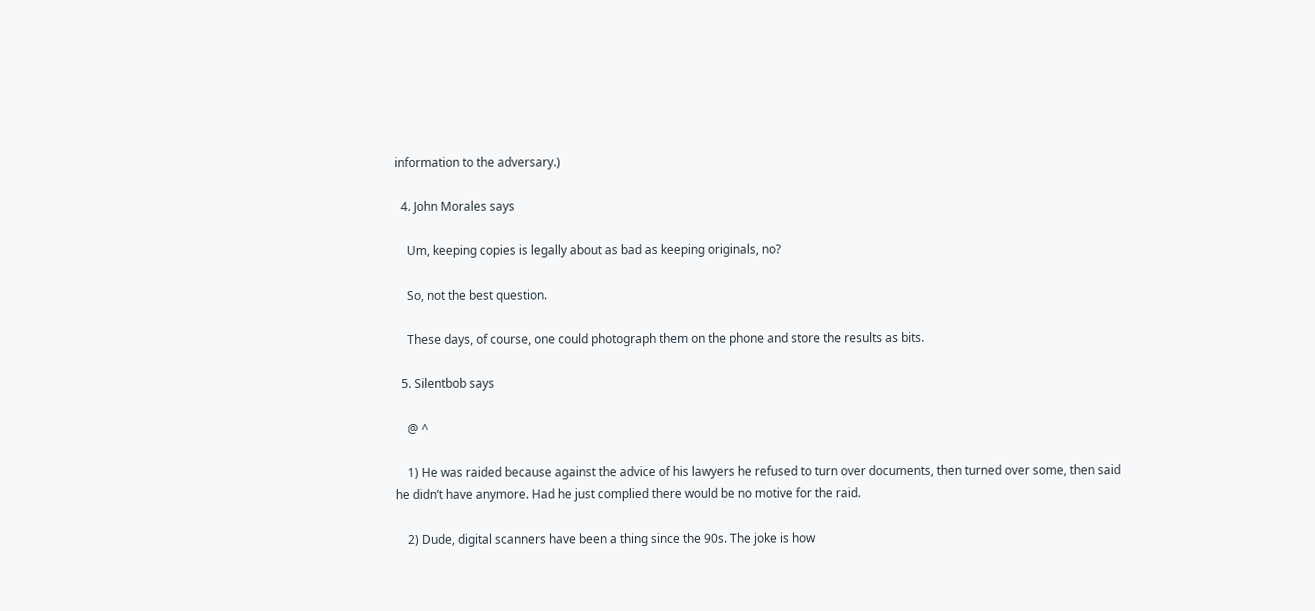information to the adversary.)

  4. John Morales says

    Um, keeping copies is legally about as bad as keeping originals, no?

    So, not the best question.

    These days, of course, one could photograph them on the phone and store the results as bits.

  5. Silentbob says

    @ ^

    1) He was raided because against the advice of his lawyers he refused to turn over documents, then turned over some, then said he didn’t have anymore. Had he just complied there would be no motive for the raid.

    2) Dude, digital scanners have been a thing since the 90s. The joke is how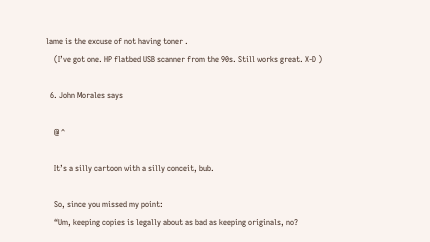lame is the excuse of not having toner .
    (I’ve got one. HP flatbed USB scanner from the 90s. Still works great. X-D )

  6. John Morales says

    @ ^

    It’s a silly cartoon with a silly conceit, bub.

    So, since you missed my point:
    “Um, keeping copies is legally about as bad as keeping originals, no?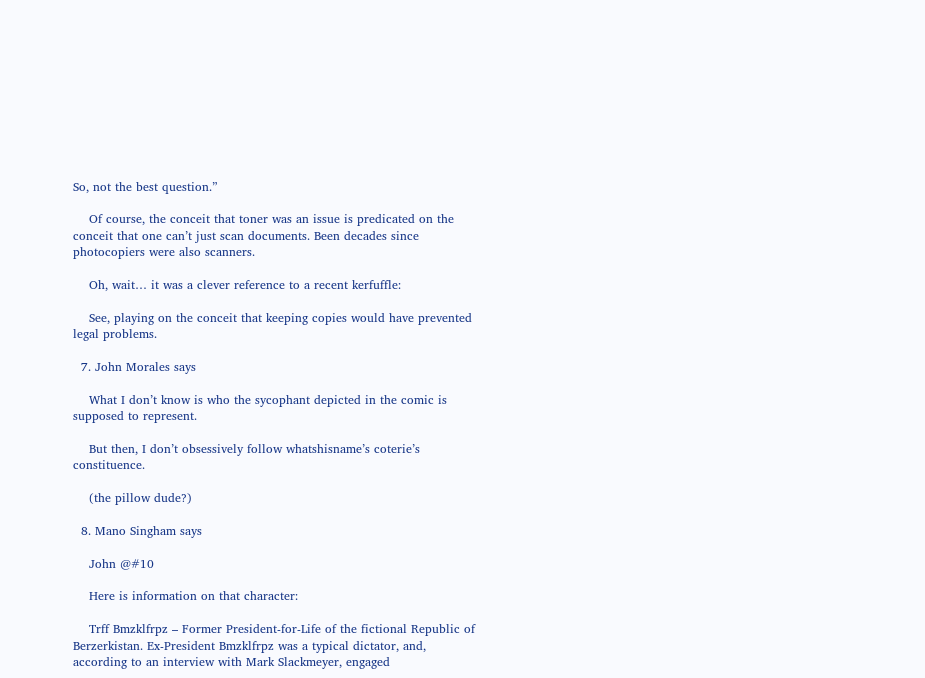So, not the best question.”

    Of course, the conceit that toner was an issue is predicated on the conceit that one can’t just scan documents. Been decades since photocopiers were also scanners.

    Oh, wait… it was a clever reference to a recent kerfuffle:

    See, playing on the conceit that keeping copies would have prevented legal problems.

  7. John Morales says

    What I don’t know is who the sycophant depicted in the comic is supposed to represent.

    But then, I don’t obsessively follow whatshisname’s coterie’s constituence.

    (the pillow dude?)

  8. Mano Singham says

    John @#10

    Here is information on that character:

    Trff Bmzklfrpz – Former President-for-Life of the fictional Republic of Berzerkistan. Ex-President Bmzklfrpz was a typical dictator, and, according to an interview with Mark Slackmeyer, engaged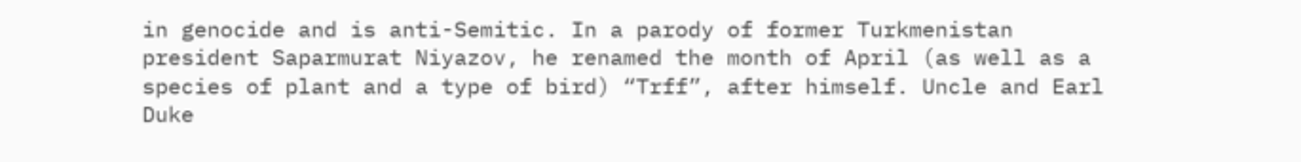in genocide and is anti-Semitic. In a parody of former Turkmenistan president Saparmurat Niyazov, he renamed the month of April (as well as a species of plant and a type of bird) “Trff”, after himself. Uncle and Earl Duke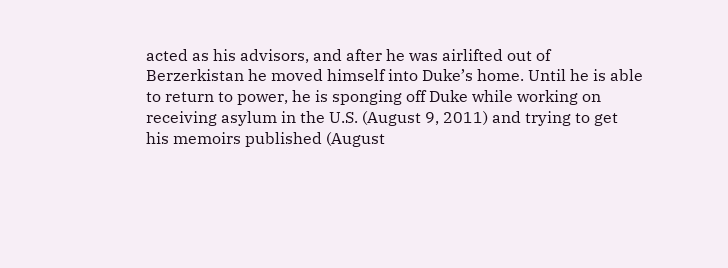acted as his advisors, and after he was airlifted out of Berzerkistan he moved himself into Duke’s home. Until he is able to return to power, he is sponging off Duke while working on receiving asylum in the U.S. (August 9, 2011) and trying to get his memoirs published (August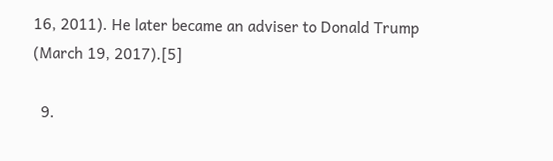16, 2011). He later became an adviser to Donald Trump (March 19, 2017).[5]

  9.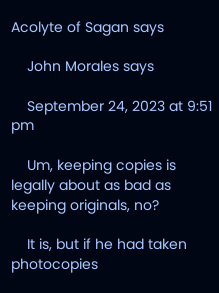Acolyte of Sagan says

    John Morales says

    September 24, 2023 at 9:51 pm

    Um, keeping copies is legally about as bad as keeping originals, no?

    It is, but if he had taken photocopies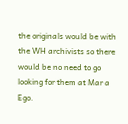the originals would be with the WH archivists so there would be no need to go looking for them at Mar a Ego.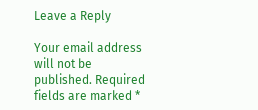Leave a Reply

Your email address will not be published. Required fields are marked *